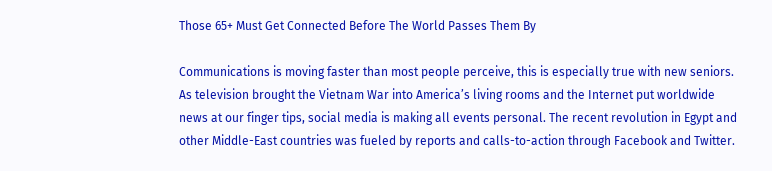Those 65+ Must Get Connected Before The World Passes Them By

Communications is moving faster than most people perceive, this is especially true with new seniors. As television brought the Vietnam War into America’s living rooms and the Internet put worldwide news at our finger tips, social media is making all events personal. The recent revolution in Egypt and other Middle-East countries was fueled by reports and calls-to-action through Facebook and Twitter.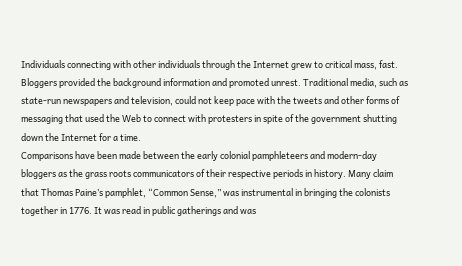Individuals connecting with other individuals through the Internet grew to critical mass, fast. Bloggers provided the background information and promoted unrest. Traditional media, such as state-run newspapers and television, could not keep pace with the tweets and other forms of messaging that used the Web to connect with protesters in spite of the government shutting down the Internet for a time.
Comparisons have been made between the early colonial pamphleteers and modern-day bloggers as the grass roots communicators of their respective periods in history. Many claim that Thomas Paine’s pamphlet, “Common Sense,” was instrumental in bringing the colonists together in 1776. It was read in public gatherings and was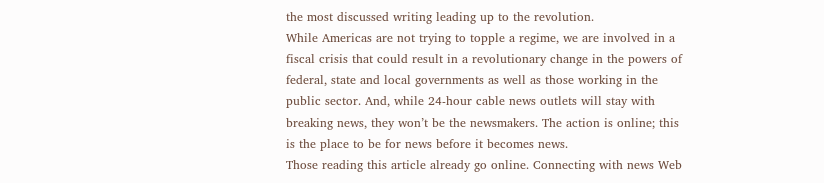the most discussed writing leading up to the revolution.
While Americas are not trying to topple a regime, we are involved in a fiscal crisis that could result in a revolutionary change in the powers of federal, state and local governments as well as those working in the public sector. And, while 24-hour cable news outlets will stay with breaking news, they won’t be the newsmakers. The action is online; this is the place to be for news before it becomes news.
Those reading this article already go online. Connecting with news Web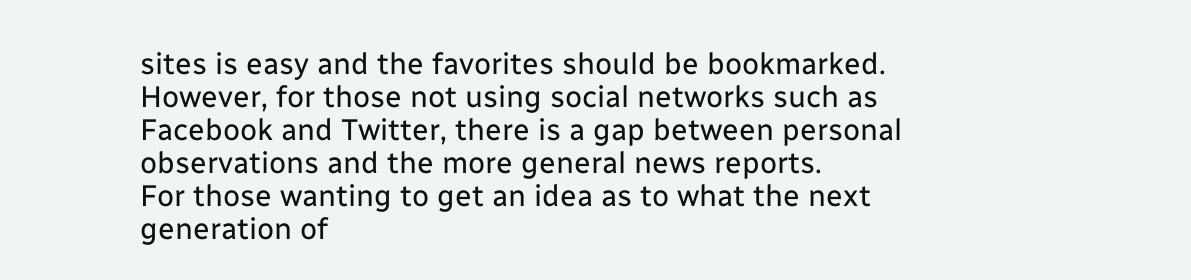sites is easy and the favorites should be bookmarked. However, for those not using social networks such as Facebook and Twitter, there is a gap between personal observations and the more general news reports.
For those wanting to get an idea as to what the next generation of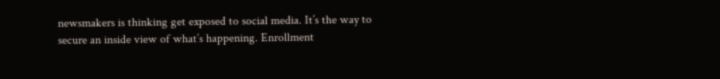newsmakers is thinking get exposed to social media. It’s the way to secure an inside view of what’s happening. Enrollment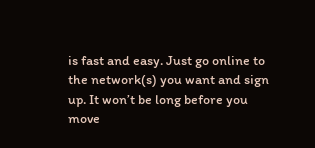is fast and easy. Just go online to the network(s) you want and sign up. It won’t be long before you move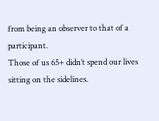from being an observer to that of a participant.
Those of us 65+ didn’t spend our lives sitting on the sidelines.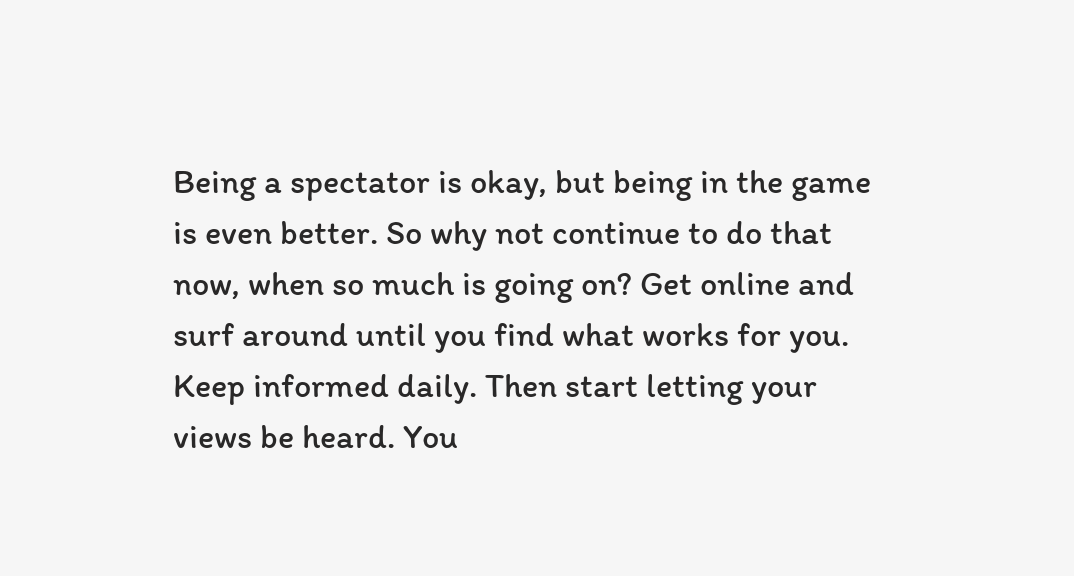Being a spectator is okay, but being in the game is even better. So why not continue to do that now, when so much is going on? Get online and surf around until you find what works for you. Keep informed daily. Then start letting your views be heard. You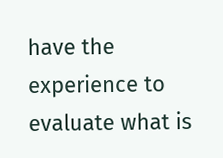have the experience to evaluate what is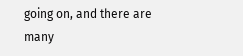going on, and there are many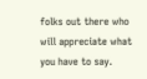folks out there who will appreciate what you have to say.